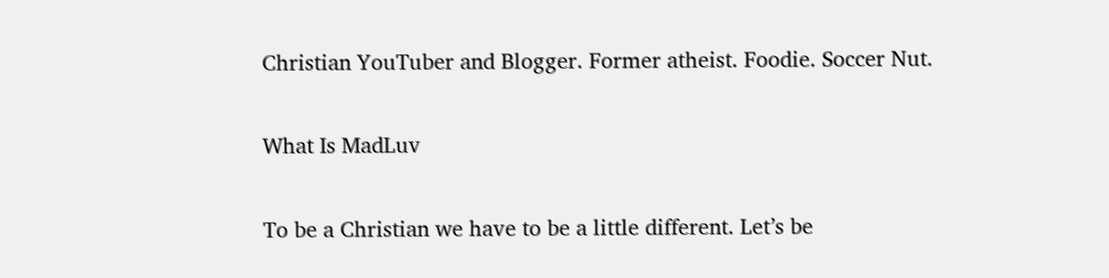Christian YouTuber and Blogger. Former atheist. Foodie. Soccer Nut.

What Is MadLuv

To be a Christian we have to be a little different. Let’s be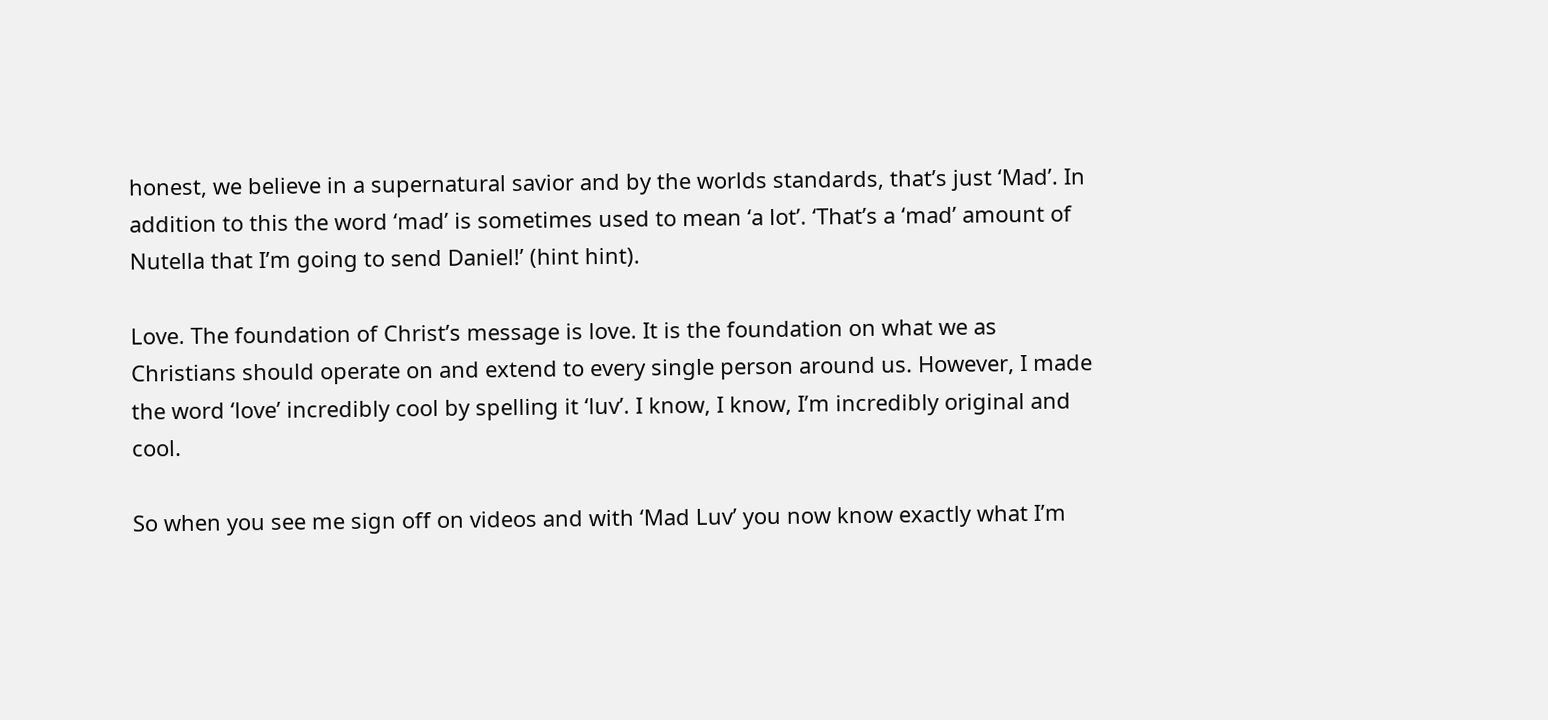honest, we believe in a supernatural savior and by the worlds standards, that’s just ‘Mad’. In addition to this the word ‘mad’ is sometimes used to mean ‘a lot’. ‘That’s a ‘mad’ amount of Nutella that I’m going to send Daniel!’ (hint hint).

Love. The foundation of Christ’s message is love. It is the foundation on what we as Christians should operate on and extend to every single person around us. However, I made the word ‘love’ incredibly cool by spelling it ‘luv’. I know, I know, I’m incredibly original and cool.

So when you see me sign off on videos and with ‘Mad Luv’ you now know exactly what I’m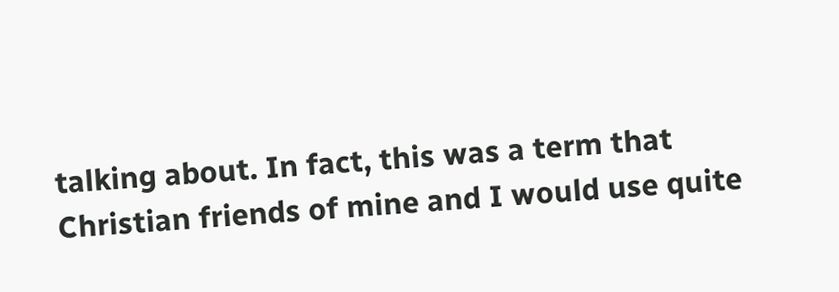talking about. In fact, this was a term that Christian friends of mine and I would use quite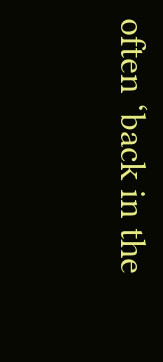often ‘back in the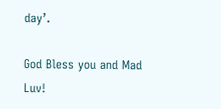day’.

God Bless you and Mad Luv!